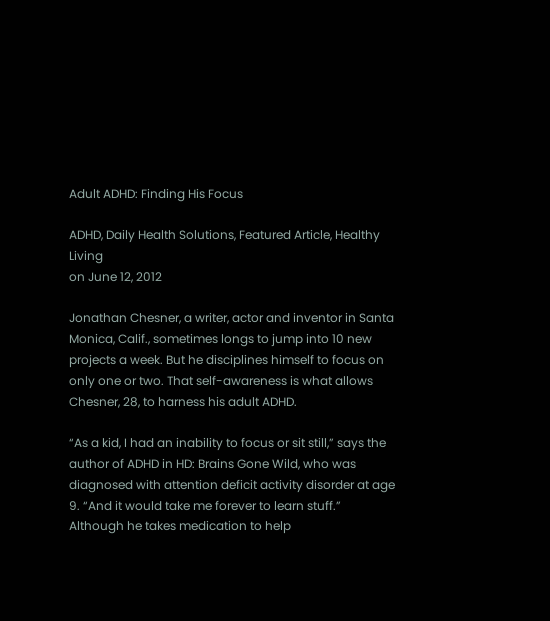Adult ADHD: Finding His Focus

ADHD, Daily Health Solutions, Featured Article, Healthy Living
on June 12, 2012

Jonathan Chesner, a writer, actor and inventor in Santa Monica, Calif., sometimes longs to jump into 10 new projects a week. But he disciplines himself to focus on only one or two. That self-awareness is what allows Chesner, 28, to harness his adult ADHD.

“As a kid, I had an inability to focus or sit still,” says the author of ADHD in HD: Brains Gone Wild, who was diagnosed with attention deficit activity disorder at age 9. “And it would take me forever to learn stuff.”  Although he takes medication to help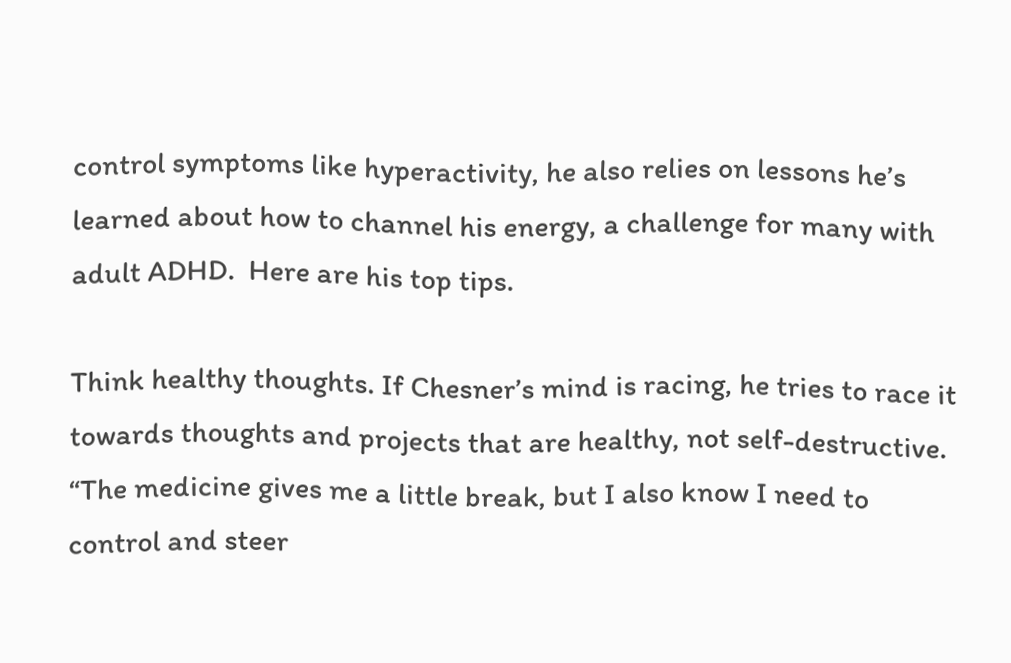control symptoms like hyperactivity, he also relies on lessons he’s learned about how to channel his energy, a challenge for many with adult ADHD.  Here are his top tips.

Think healthy thoughts. If Chesner’s mind is racing, he tries to race it towards thoughts and projects that are healthy, not self-destructive. “The medicine gives me a little break, but I also know I need to control and steer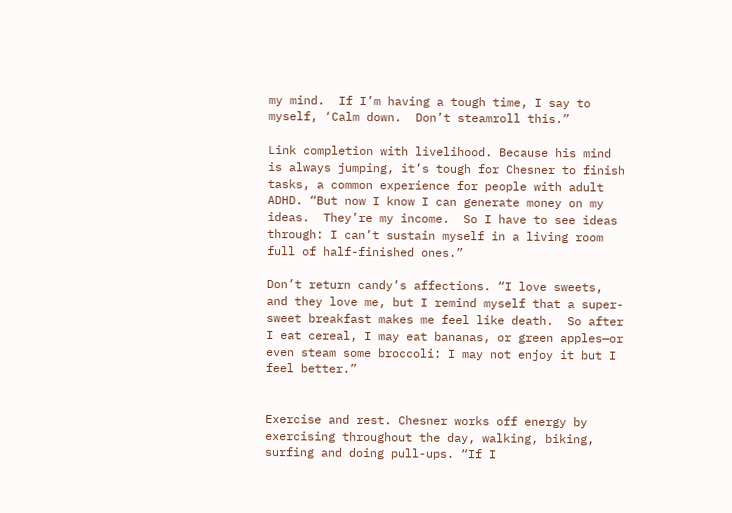my mind.  If I’m having a tough time, I say to myself, ‘Calm down.  Don’t steamroll this.”

Link completion with livelihood. Because his mind is always jumping, it’s tough for Chesner to finish tasks, a common experience for people with adult ADHD. “But now I know I can generate money on my ideas.  They’re my income.  So I have to see ideas through: I can’t sustain myself in a living room full of half-finished ones.”

Don’t return candy’s affections. “I love sweets, and they love me, but I remind myself that a super-sweet breakfast makes me feel like death.  So after I eat cereal, I may eat bananas, or green apples—or even steam some broccoli: I may not enjoy it but I feel better.”


Exercise and rest. Chesner works off energy by exercising throughout the day, walking, biking, surfing and doing pull-ups. “If I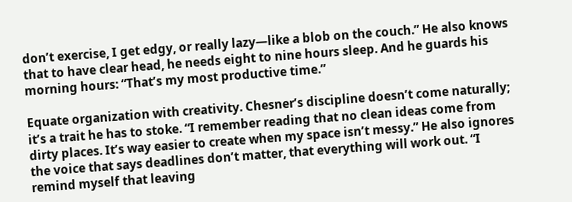don’t exercise, I get edgy, or really lazy—like a blob on the couch.” He also knows that to have clear head, he needs eight to nine hours sleep. And he guards his morning hours: “That’s my most productive time.”

Equate organization with creativity. Chesner’s discipline doesn’t come naturally; it’s a trait he has to stoke. “I remember reading that no clean ideas come from dirty places. It’s way easier to create when my space isn’t messy.” He also ignores the voice that says deadlines don’t matter, that everything will work out. “I remind myself that leaving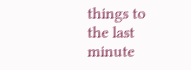things to the last minute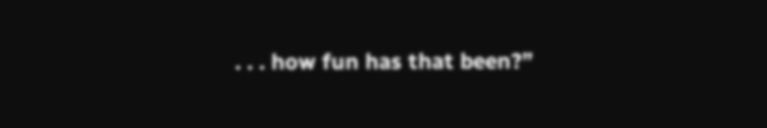. . . how fun has that been?”